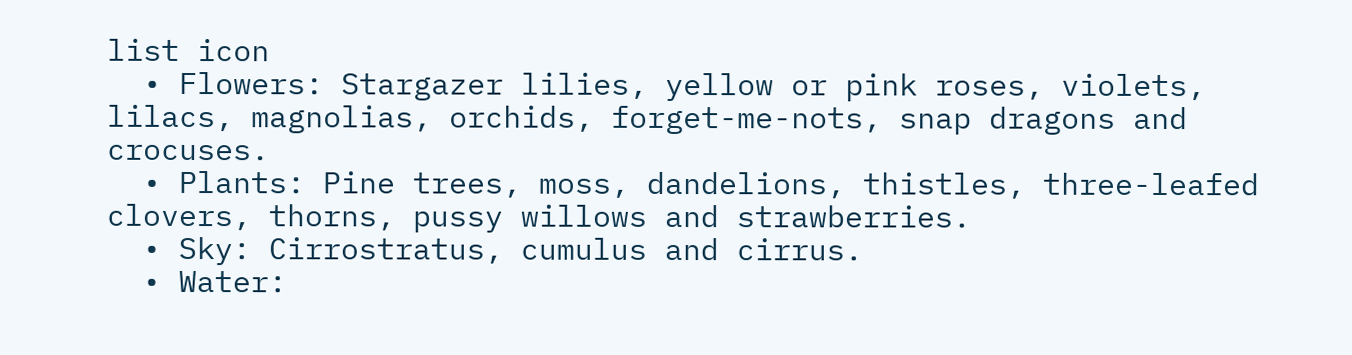list icon
  • Flowers: Stargazer lilies, yellow or pink roses, violets, lilacs, magnolias, orchids, forget-me-nots, snap dragons and crocuses.
  • Plants: Pine trees, moss, dandelions, thistles, three-leafed clovers, thorns, pussy willows and strawberries.
  • Sky: Cirrostratus, cumulus and cirrus.
  • Water: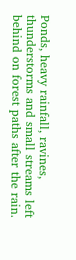Ponds, heavy rainfall, ravines, thunderstorms and small streams left behind on forest paths after the rain.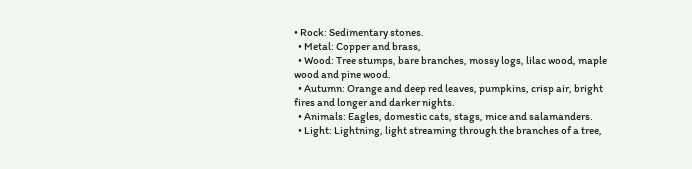• Rock: Sedimentary stones.
  • Metal: Copper and brass,
  • Wood: Tree stumps, bare branches, mossy logs, lilac wood, maple wood and pine wood.
  • Autumn: Orange and deep red leaves, pumpkins, crisp air, bright fires and longer and darker nights.
  • Animals: Eagles, domestic cats, stags, mice and salamanders.
  • Light: Lightning, light streaming through the branches of a tree,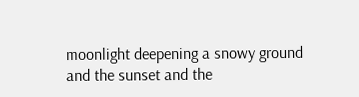moonlight deepening a snowy ground and the sunset and the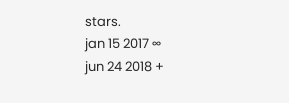stars.
jan 15 2017 ∞
jun 24 2018 +